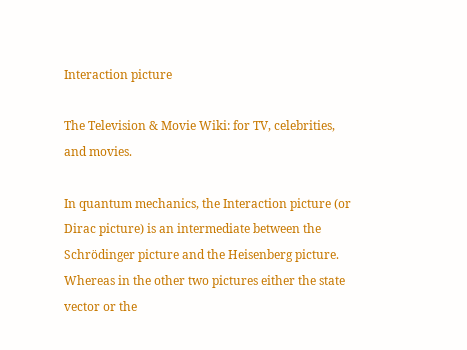Interaction picture

The Television & Movie Wiki: for TV, celebrities, and movies.

In quantum mechanics, the Interaction picture (or Dirac picture) is an intermediate between the Schrödinger picture and the Heisenberg picture. Whereas in the other two pictures either the state vector or the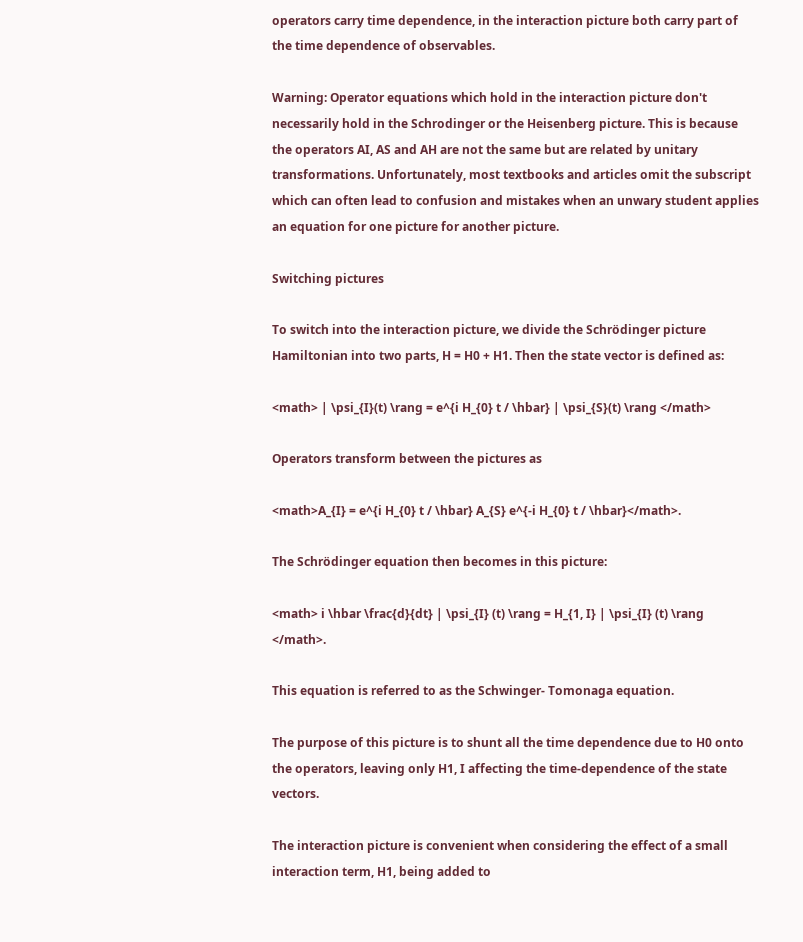operators carry time dependence, in the interaction picture both carry part of the time dependence of observables.

Warning: Operator equations which hold in the interaction picture don't necessarily hold in the Schrodinger or the Heisenberg picture. This is because the operators AI, AS and AH are not the same but are related by unitary transformations. Unfortunately, most textbooks and articles omit the subscript which can often lead to confusion and mistakes when an unwary student applies an equation for one picture for another picture.

Switching pictures

To switch into the interaction picture, we divide the Schrödinger picture Hamiltonian into two parts, H = H0 + H1. Then the state vector is defined as:

<math> | \psi_{I}(t) \rang = e^{i H_{0} t / \hbar} | \psi_{S}(t) \rang </math>

Operators transform between the pictures as

<math>A_{I} = e^{i H_{0} t / \hbar} A_{S} e^{-i H_{0} t / \hbar}</math>.

The Schrödinger equation then becomes in this picture:

<math> i \hbar \frac{d}{dt} | \psi_{I} (t) \rang = H_{1, I} | \psi_{I} (t) \rang </math>.

This equation is referred to as the Schwinger- Tomonaga equation.

The purpose of this picture is to shunt all the time dependence due to H0 onto the operators, leaving only H1, I affecting the time-dependence of the state vectors.

The interaction picture is convenient when considering the effect of a small interaction term, H1, being added to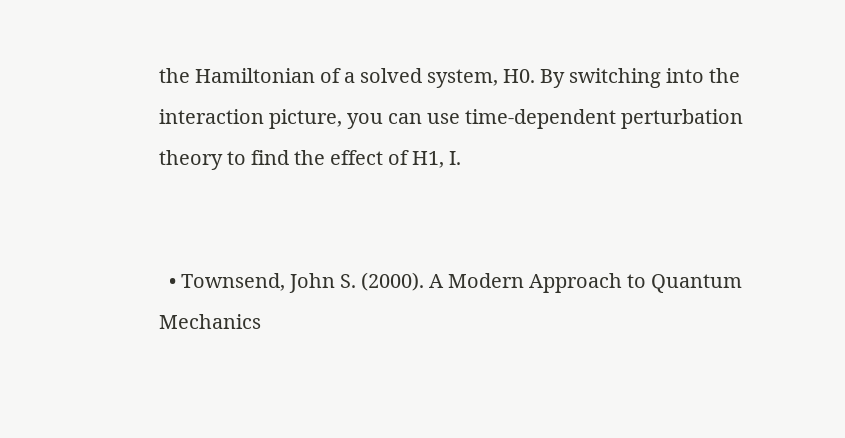the Hamiltonian of a solved system, H0. By switching into the interaction picture, you can use time-dependent perturbation theory to find the effect of H1, I.


  • Townsend, John S. (2000). A Modern Approach to Quantum Mechanics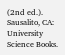(2nd ed.). Sausalito, CA: University Science Books.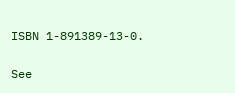ISBN 1-891389-13-0.

See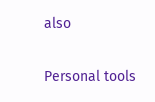also

Personal tools